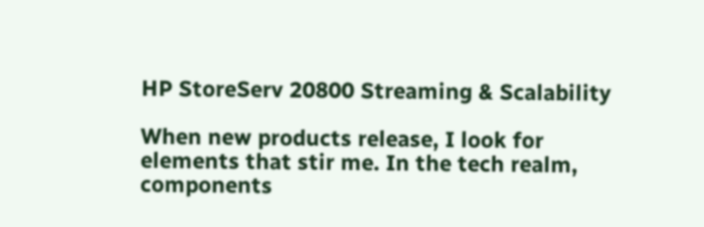HP StoreServ 20800 Streaming & Scalability

When new products release, I look for elements that stir me. In the tech realm, components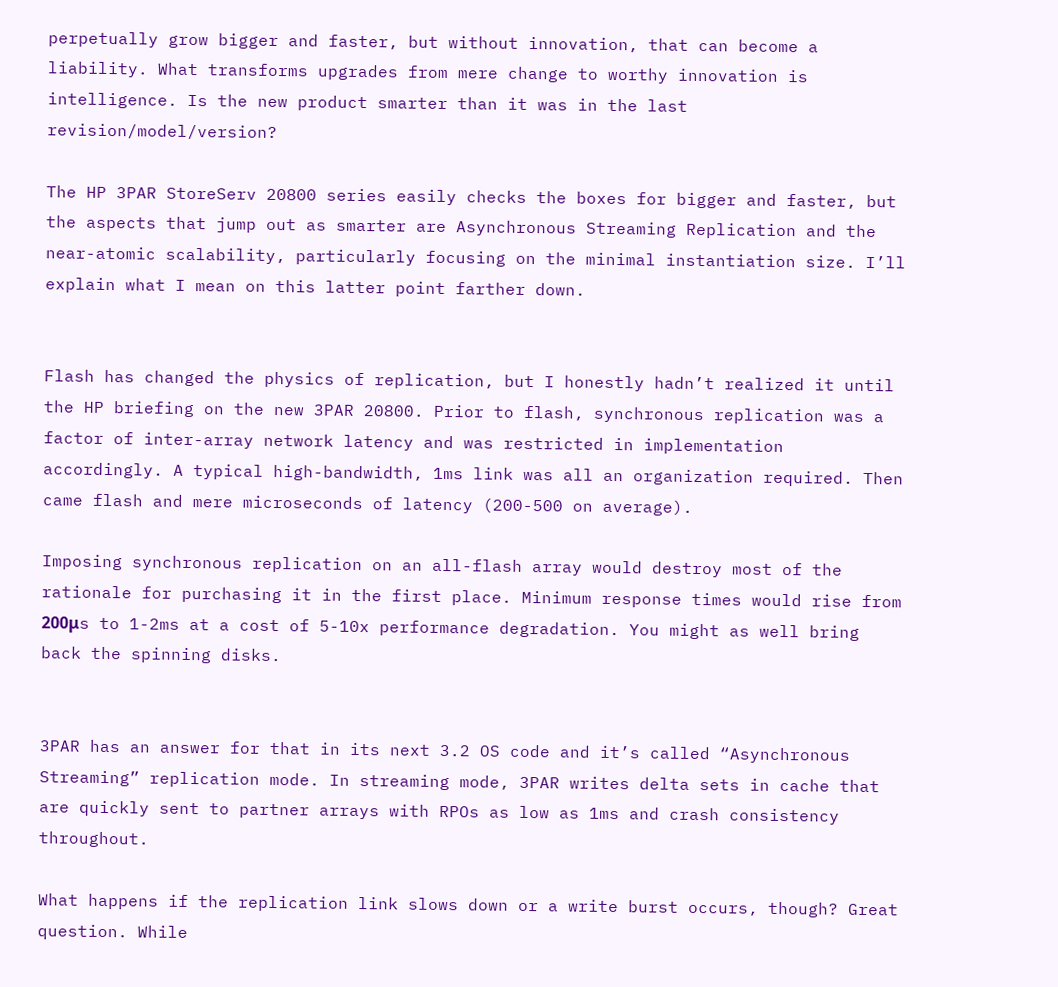perpetually grow bigger and faster, but without innovation, that can become a liability. What transforms upgrades from mere change to worthy innovation is intelligence. Is the new product smarter than it was in the last revision/model/version?

The HP 3PAR StoreServ 20800 series easily checks the boxes for bigger and faster, but the aspects that jump out as smarter are Asynchronous Streaming Replication and the near-atomic scalability, particularly focusing on the minimal instantiation size. I’ll explain what I mean on this latter point farther down.


Flash has changed the physics of replication, but I honestly hadn’t realized it until the HP briefing on the new 3PAR 20800. Prior to flash, synchronous replication was a factor of inter-array network latency and was restricted in implementation accordingly. A typical high-bandwidth, 1ms link was all an organization required. Then came flash and mere microseconds of latency (200-500 on average).

Imposing synchronous replication on an all-flash array would destroy most of the rationale for purchasing it in the first place. Minimum response times would rise from 200μs to 1-2ms at a cost of 5-10x performance degradation. You might as well bring back the spinning disks.


3PAR has an answer for that in its next 3.2 OS code and it’s called “Asynchronous Streaming” replication mode. In streaming mode, 3PAR writes delta sets in cache that are quickly sent to partner arrays with RPOs as low as 1ms and crash consistency throughout.

What happens if the replication link slows down or a write burst occurs, though? Great question. While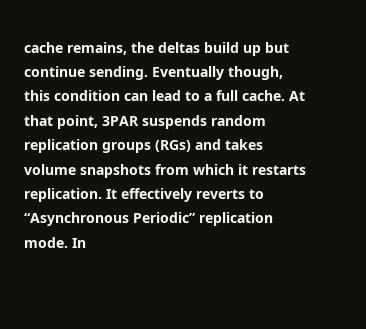cache remains, the deltas build up but continue sending. Eventually though, this condition can lead to a full cache. At that point, 3PAR suspends random replication groups (RGs) and takes volume snapshots from which it restarts replication. It effectively reverts to “Asynchronous Periodic” replication mode. In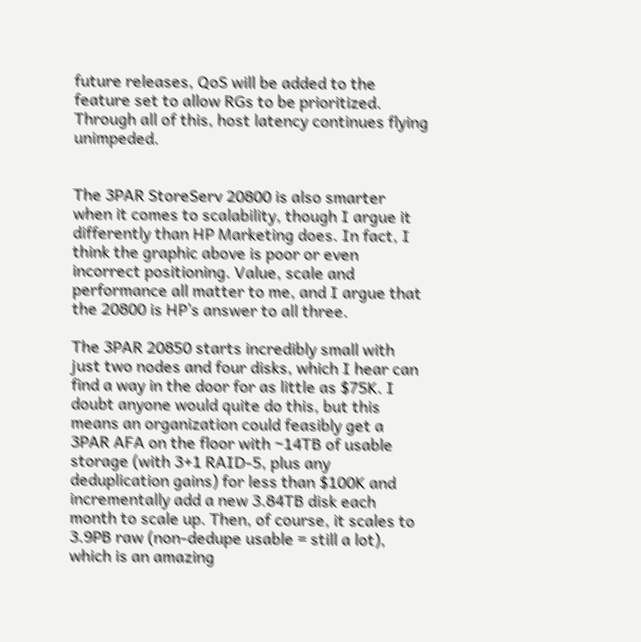future releases, QoS will be added to the feature set to allow RGs to be prioritized. Through all of this, host latency continues flying unimpeded.


The 3PAR StoreServ 20800 is also smarter when it comes to scalability, though I argue it differently than HP Marketing does. In fact, I think the graphic above is poor or even incorrect positioning. Value, scale and performance all matter to me, and I argue that the 20800 is HP’s answer to all three.

The 3PAR 20850 starts incredibly small with just two nodes and four disks, which I hear can find a way in the door for as little as $75K. I doubt anyone would quite do this, but this means an organization could feasibly get a 3PAR AFA on the floor with ~14TB of usable storage (with 3+1 RAID-5, plus any deduplication gains) for less than $100K and incrementally add a new 3.84TB disk each month to scale up. Then, of course, it scales to 3.9PB raw (non-dedupe usable = still a lot), which is an amazing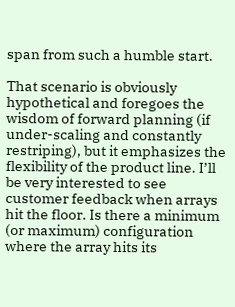span from such a humble start.

That scenario is obviously hypothetical and foregoes the wisdom of forward planning (if under-scaling and constantly restriping), but it emphasizes the flexibility of the product line. I’ll be very interested to see customer feedback when arrays hit the floor. Is there a minimum (or maximum) configuration where the array hits its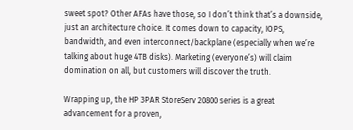sweet spot? Other AFAs have those, so I don’t think that’s a downside, just an architecture choice. It comes down to capacity, IOPS, bandwidth, and even interconnect/backplane (especially when we’re talking about huge 4TB disks). Marketing (everyone’s) will claim domination on all, but customers will discover the truth.

Wrapping up, the HP 3PAR StoreServ 20800 series is a great advancement for a proven,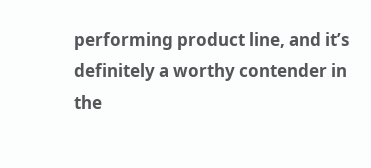performing product line, and it’s definitely a worthy contender in the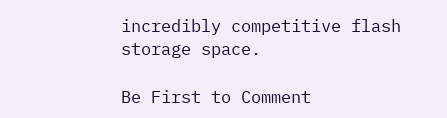incredibly competitive flash storage space.

Be First to Comment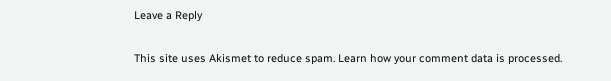Leave a Reply

This site uses Akismet to reduce spam. Learn how your comment data is processed.